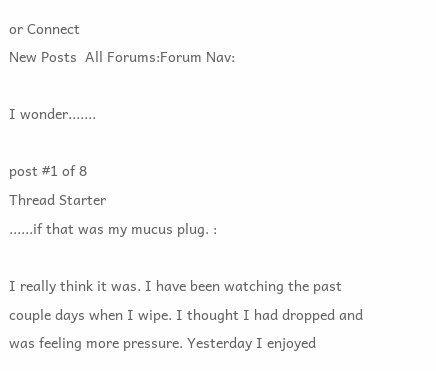or Connect
New Posts  All Forums:Forum Nav:

I wonder.......

post #1 of 8
Thread Starter
......if that was my mucus plug. :

I really think it was. I have been watching the past couple days when I wipe. I thought I had dropped and was feeling more pressure. Yesterday I enjoyed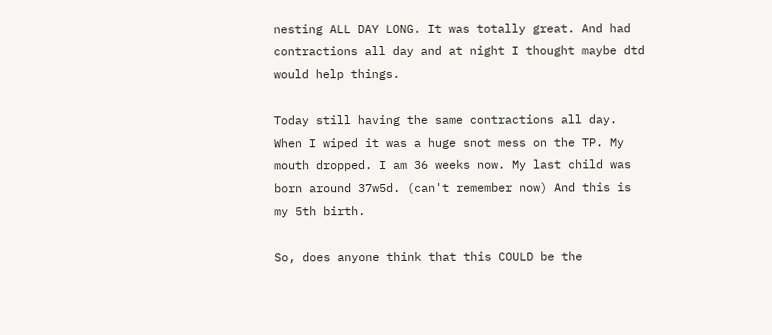nesting ALL DAY LONG. It was totally great. And had contractions all day and at night I thought maybe dtd would help things.

Today still having the same contractions all day. When I wiped it was a huge snot mess on the TP. My mouth dropped. I am 36 weeks now. My last child was born around 37w5d. (can't remember now) And this is my 5th birth.

So, does anyone think that this COULD be the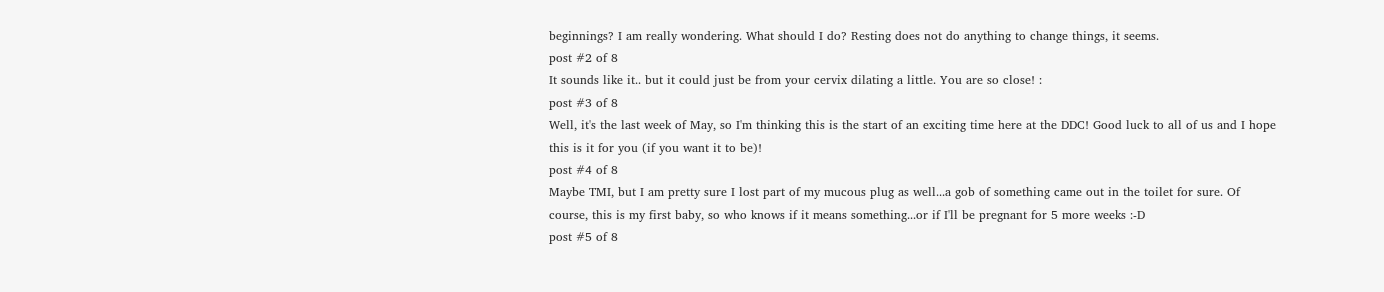beginnings? I am really wondering. What should I do? Resting does not do anything to change things, it seems.
post #2 of 8
It sounds like it.. but it could just be from your cervix dilating a little. You are so close! :
post #3 of 8
Well, it's the last week of May, so I'm thinking this is the start of an exciting time here at the DDC! Good luck to all of us and I hope this is it for you (if you want it to be)!
post #4 of 8
Maybe TMI, but I am pretty sure I lost part of my mucous plug as well...a gob of something came out in the toilet for sure. Of course, this is my first baby, so who knows if it means something...or if I'll be pregnant for 5 more weeks :-D
post #5 of 8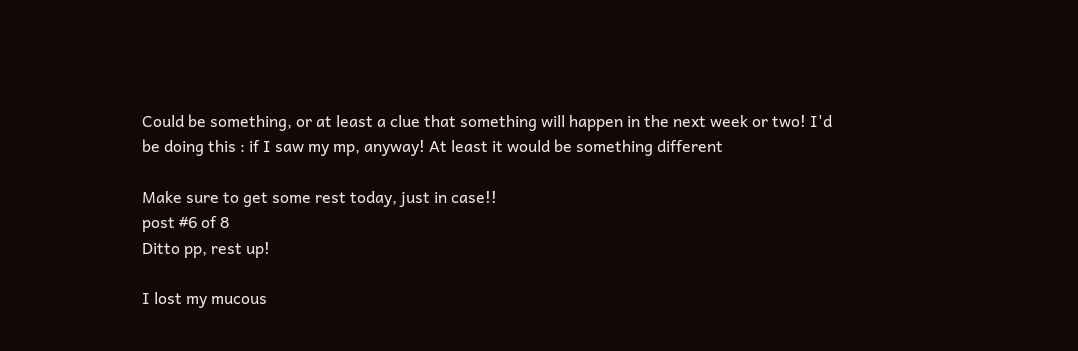Could be something, or at least a clue that something will happen in the next week or two! I'd be doing this : if I saw my mp, anyway! At least it would be something different

Make sure to get some rest today, just in case!!
post #6 of 8
Ditto pp, rest up!

I lost my mucous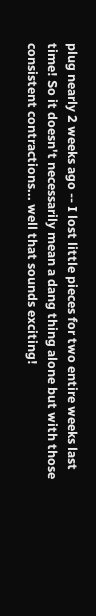plug nearly 2 weeks ago -- I lost little pieces for two entire weeks last time! So it doesn't necessarily mean a dang thing alone but with those consistent contractions... well that sounds exciting!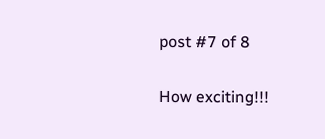post #7 of 8

How exciting!!!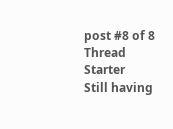post #8 of 8
Thread Starter
Still having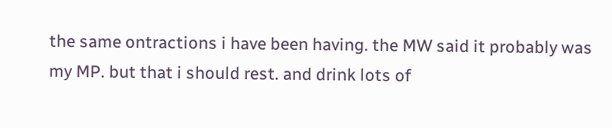the same ontractions i have been having. the MW said it probably was my MP. but that i should rest. and drink lots of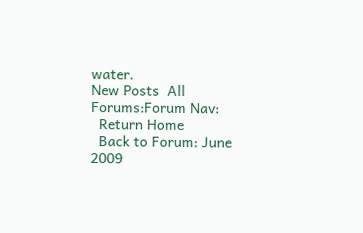water.
New Posts  All Forums:Forum Nav:
  Return Home
  Back to Forum: June 2009